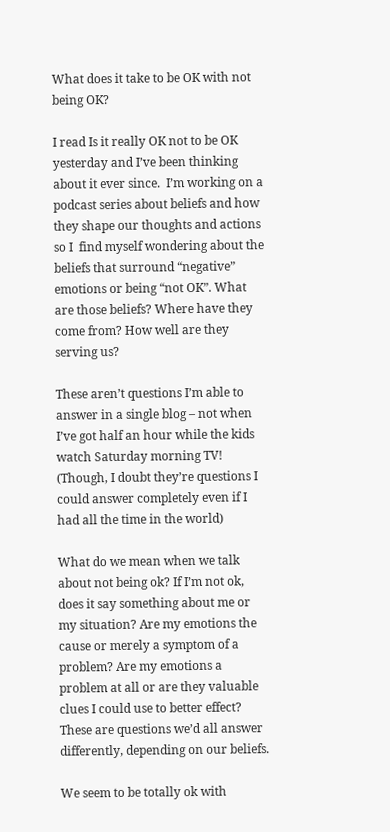What does it take to be OK with not being OK?

I read Is it really OK not to be OK yesterday and I’ve been thinking about it ever since.  I’m working on a podcast series about beliefs and how they shape our thoughts and actions so I  find myself wondering about the beliefs that surround “negative” emotions or being “not OK”. What are those beliefs? Where have they come from? How well are they serving us?

These aren’t questions I’m able to answer in a single blog – not when I’ve got half an hour while the kids watch Saturday morning TV! (Though, I doubt they’re questions I could answer completely even if I had all the time in the world)

What do we mean when we talk about not being ok? If I’m not ok, does it say something about me or my situation? Are my emotions the cause or merely a symptom of a problem? Are my emotions a problem at all or are they valuable clues I could use to better effect? These are questions we’d all answer differently, depending on our beliefs.

We seem to be totally ok with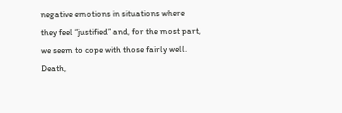negative emotions in situations where they feel “justified” and, for the most part, we seem to cope with those fairly well. Death,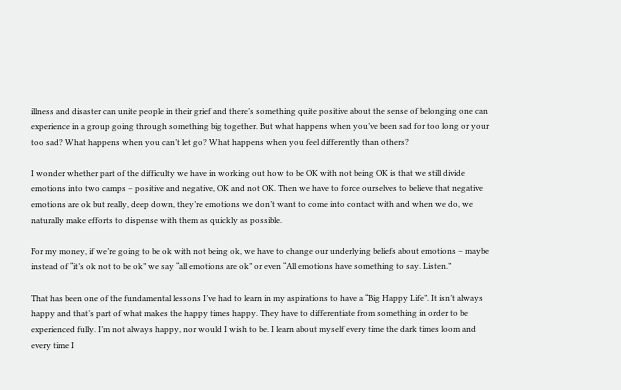illness and disaster can unite people in their grief and there’s something quite positive about the sense of belonging one can experience in a group going through something big together. But what happens when you’ve been sad for too long or your too sad? What happens when you can’t let go? What happens when you feel differently than others?

I wonder whether part of the difficulty we have in working out how to be OK with not being OK is that we still divide emotions into two camps – positive and negative, OK and not OK. Then we have to force ourselves to believe that negative emotions are ok but really, deep down, they’re emotions we don’t want to come into contact with and when we do, we naturally make efforts to dispense with them as quickly as possible.

For my money, if we’re going to be ok with not being ok, we have to change our underlying beliefs about emotions – maybe instead of “it’s ok not to be ok” we say “all emotions are ok” or even “All emotions have something to say. Listen.”

That has been one of the fundamental lessons I’ve had to learn in my aspirations to have a “Big Happy Life”. It isn’t always happy and that’s part of what makes the happy times happy. They have to differentiate from something in order to be experienced fully. I’m not always happy, nor would I wish to be. I learn about myself every time the dark times loom and every time I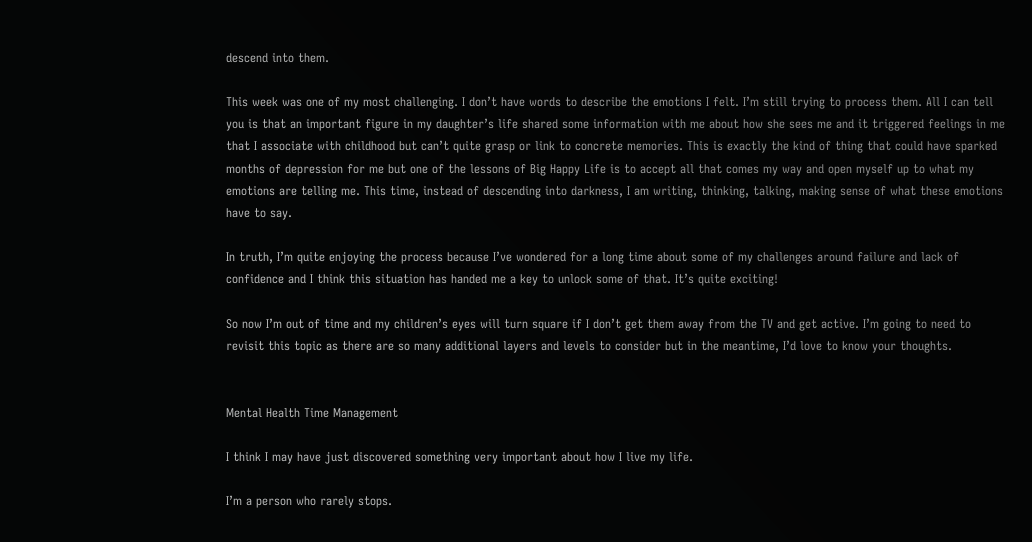descend into them.

This week was one of my most challenging. I don’t have words to describe the emotions I felt. I’m still trying to process them. All I can tell you is that an important figure in my daughter’s life shared some information with me about how she sees me and it triggered feelings in me that I associate with childhood but can’t quite grasp or link to concrete memories. This is exactly the kind of thing that could have sparked months of depression for me but one of the lessons of Big Happy Life is to accept all that comes my way and open myself up to what my emotions are telling me. This time, instead of descending into darkness, I am writing, thinking, talking, making sense of what these emotions have to say.

In truth, I’m quite enjoying the process because I’ve wondered for a long time about some of my challenges around failure and lack of confidence and I think this situation has handed me a key to unlock some of that. It’s quite exciting!

So now I’m out of time and my children’s eyes will turn square if I don’t get them away from the TV and get active. I’m going to need to revisit this topic as there are so many additional layers and levels to consider but in the meantime, I’d love to know your thoughts.


Mental Health Time Management

I think I may have just discovered something very important about how I live my life.

I’m a person who rarely stops.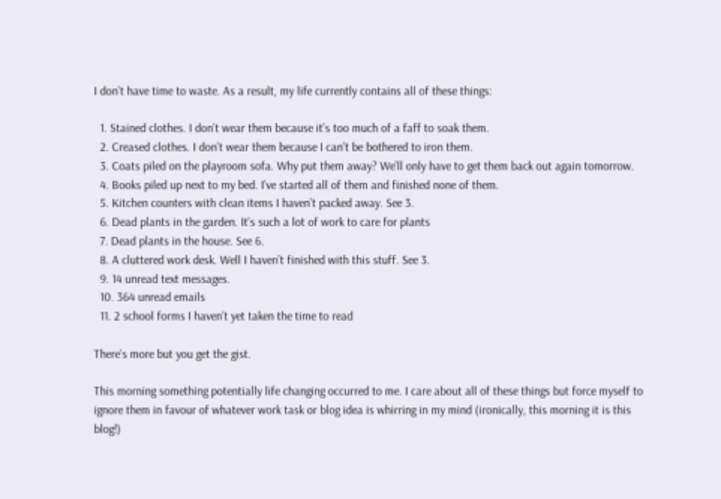I don’t have time to waste. As a result, my life currently contains all of these things:

  1. Stained clothes. I don’t wear them because it’s too much of a faff to soak them.
  2. Creased clothes. I don’t wear them because I can’t be bothered to iron them.
  3. Coats piled on the playroom sofa. Why put them away? We’ll only have to get them back out again tomorrow.
  4. Books piled up next to my bed. I’ve started all of them and finished none of them.
  5. Kitchen counters with clean items I haven’t packed away. See 3.
  6. Dead plants in the garden. It’s such a lot of work to care for plants
  7. Dead plants in the house. See 6.
  8. A cluttered work desk. Well I haven’t finished with this stuff. See 3.
  9. 14 unread text messages.
  10. 364 unread emails
  11. 2 school forms I haven’t yet taken the time to read

There’s more but you get the gist.

This morning something potentially life changing occurred to me. I care about all of these things but force myself to ignore them in favour of whatever work task or blog idea is whirring in my mind (ironically, this morning it is this blog!)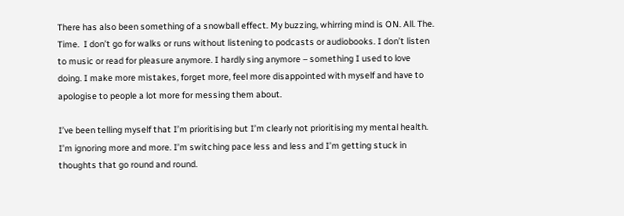There has also been something of a snowball effect. My buzzing, whirring mind is ON. All. The. Time.  I don’t go for walks or runs without listening to podcasts or audiobooks. I don’t listen to music or read for pleasure anymore. I hardly sing anymore – something I used to love doing. I make more mistakes, forget more, feel more disappointed with myself and have to apologise to people a lot more for messing them about.

I’ve been telling myself that I’m prioritising but I’m clearly not prioritising my mental health. I’m ignoring more and more. I’m switching pace less and less and I’m getting stuck in thoughts that go round and round.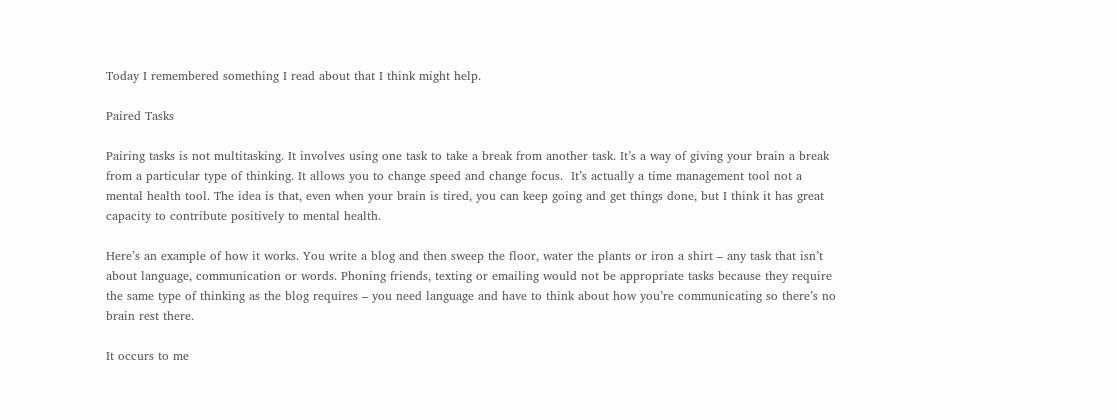Today I remembered something I read about that I think might help.

Paired Tasks

Pairing tasks is not multitasking. It involves using one task to take a break from another task. It’s a way of giving your brain a break from a particular type of thinking. It allows you to change speed and change focus.  It’s actually a time management tool not a mental health tool. The idea is that, even when your brain is tired, you can keep going and get things done, but I think it has great capacity to contribute positively to mental health.

Here’s an example of how it works. You write a blog and then sweep the floor, water the plants or iron a shirt – any task that isn’t about language, communication or words. Phoning friends, texting or emailing would not be appropriate tasks because they require the same type of thinking as the blog requires – you need language and have to think about how you’re communicating so there’s no brain rest there.

It occurs to me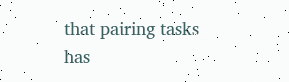that pairing tasks has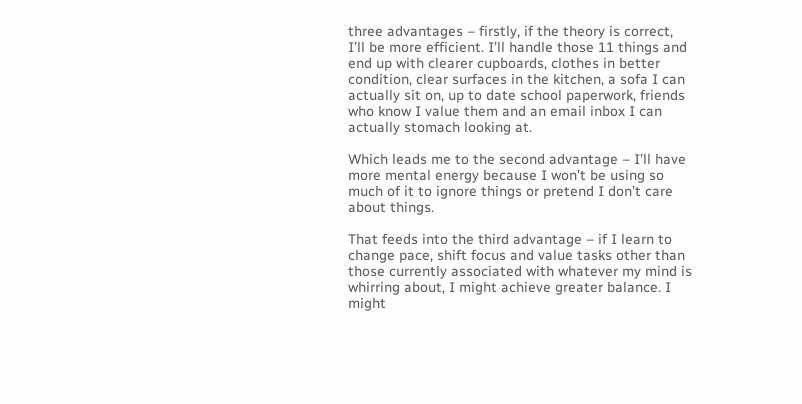three advantages – firstly, if the theory is correct, I’ll be more efficient. I’ll handle those 11 things and end up with clearer cupboards, clothes in better condition, clear surfaces in the kitchen, a sofa I can actually sit on, up to date school paperwork, friends who know I value them and an email inbox I can actually stomach looking at.

Which leads me to the second advantage – I’ll have more mental energy because I won’t be using so much of it to ignore things or pretend I don’t care about things.

That feeds into the third advantage – if I learn to change pace, shift focus and value tasks other than those currently associated with whatever my mind is whirring about, I might achieve greater balance. I might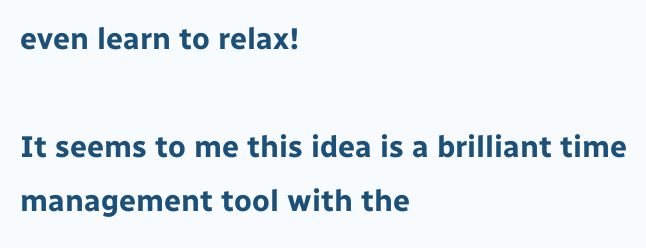even learn to relax!

It seems to me this idea is a brilliant time management tool with the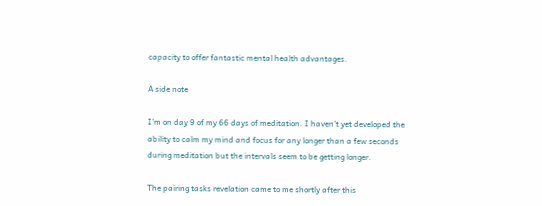capacity to offer fantastic mental health advantages.

A side note

I’m on day 9 of my 66 days of meditation. I haven’t yet developed the ability to calm my mind and focus for any longer than a few seconds during meditation but the intervals seem to be getting longer.

The pairing tasks revelation came to me shortly after this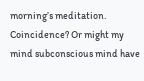morning’s meditation. Coincidence? Or might my mind subconscious mind have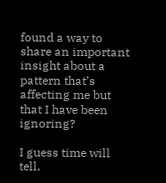found a way to share an important insight about a pattern that’s affecting me but that I have been ignoring?

I guess time will tell.